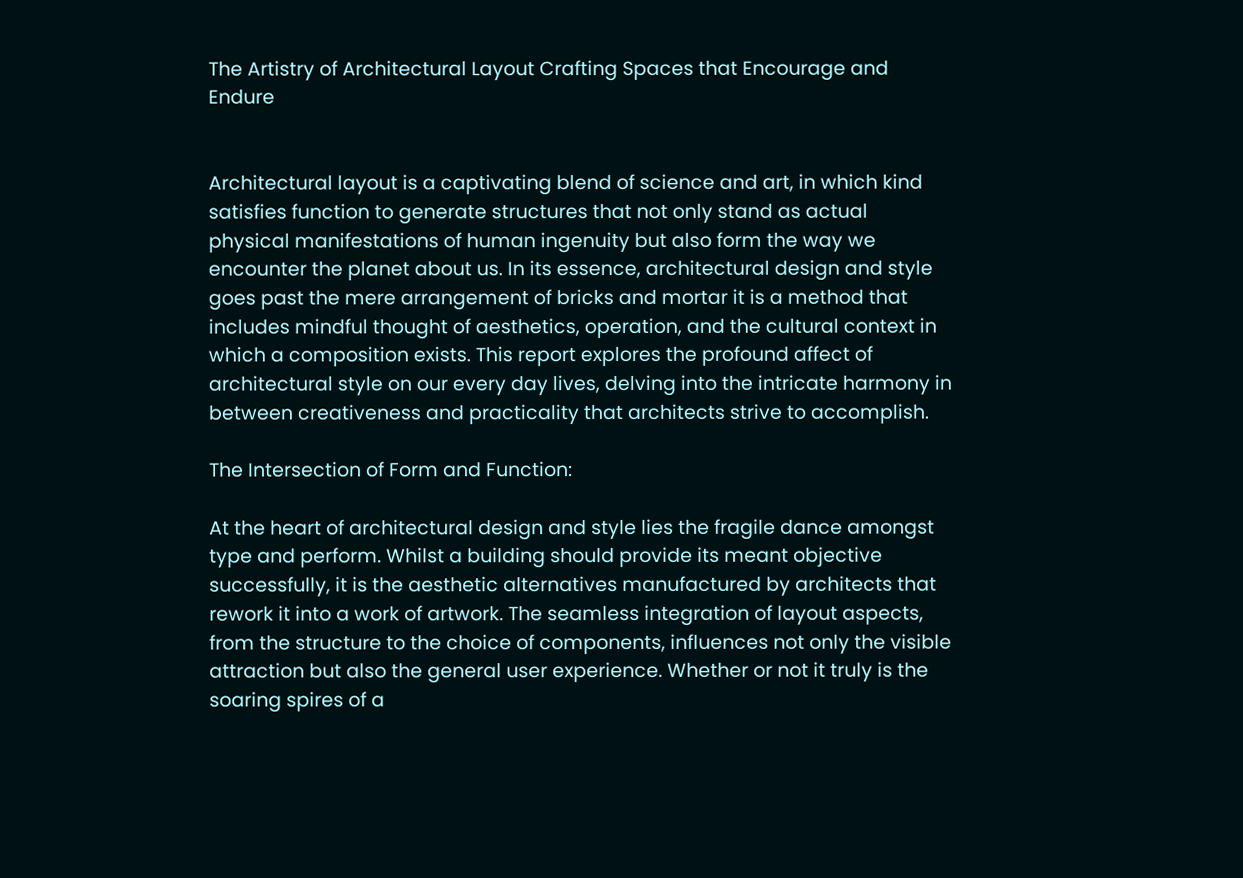The Artistry of Architectural Layout Crafting Spaces that Encourage and Endure


Architectural layout is a captivating blend of science and art, in which kind satisfies function to generate structures that not only stand as actual physical manifestations of human ingenuity but also form the way we encounter the planet about us. In its essence, architectural design and style goes past the mere arrangement of bricks and mortar it is a method that includes mindful thought of aesthetics, operation, and the cultural context in which a composition exists. This report explores the profound affect of architectural style on our every day lives, delving into the intricate harmony in between creativeness and practicality that architects strive to accomplish.

The Intersection of Form and Function:

At the heart of architectural design and style lies the fragile dance amongst type and perform. Whilst a building should provide its meant objective successfully, it is the aesthetic alternatives manufactured by architects that rework it into a work of artwork. The seamless integration of layout aspects, from the structure to the choice of components, influences not only the visible attraction but also the general user experience. Whether or not it truly is the soaring spires of a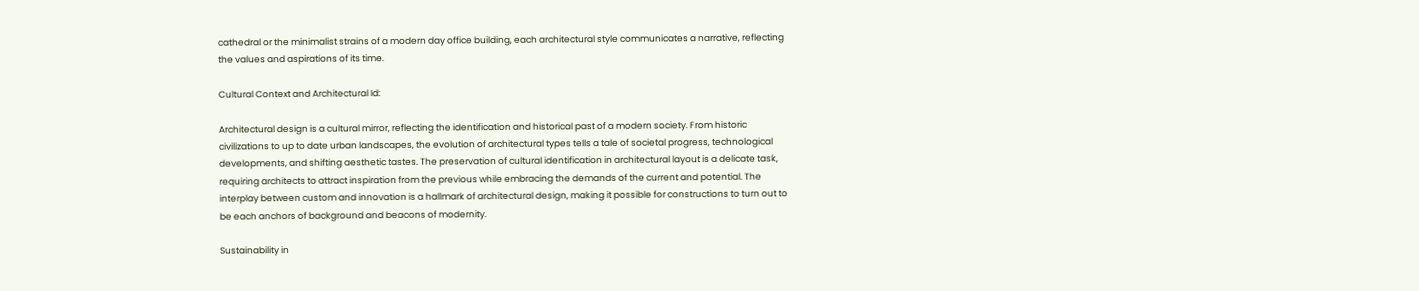cathedral or the minimalist strains of a modern day office building, each architectural style communicates a narrative, reflecting the values and aspirations of its time.

Cultural Context and Architectural Id:

Architectural design is a cultural mirror, reflecting the identification and historical past of a modern society. From historic civilizations to up to date urban landscapes, the evolution of architectural types tells a tale of societal progress, technological developments, and shifting aesthetic tastes. The preservation of cultural identification in architectural layout is a delicate task, requiring architects to attract inspiration from the previous while embracing the demands of the current and potential. The interplay between custom and innovation is a hallmark of architectural design, making it possible for constructions to turn out to be each anchors of background and beacons of modernity.

Sustainability in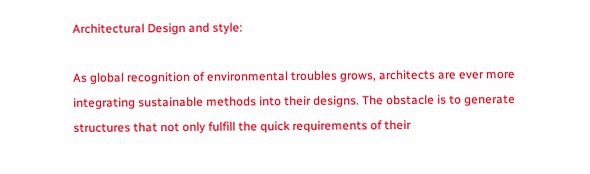Architectural Design and style:

As global recognition of environmental troubles grows, architects are ever more integrating sustainable methods into their designs. The obstacle is to generate structures that not only fulfill the quick requirements of their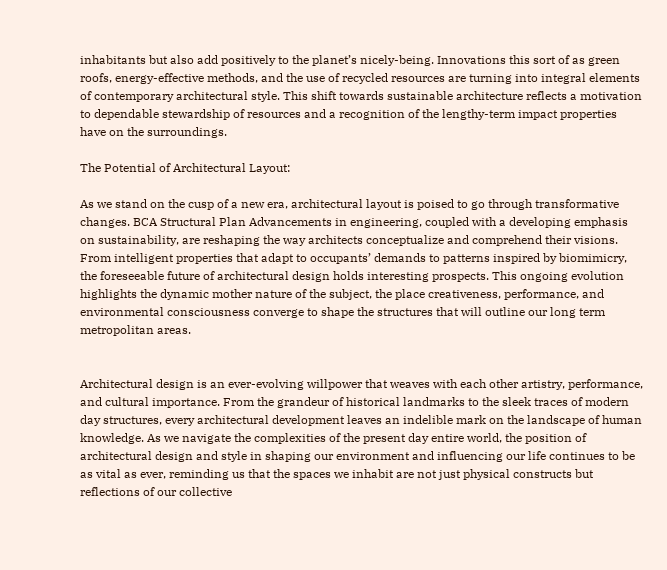inhabitants but also add positively to the planet’s nicely-being. Innovations this sort of as green roofs, energy-effective methods, and the use of recycled resources are turning into integral elements of contemporary architectural style. This shift towards sustainable architecture reflects a motivation to dependable stewardship of resources and a recognition of the lengthy-term impact properties have on the surroundings.

The Potential of Architectural Layout:

As we stand on the cusp of a new era, architectural layout is poised to go through transformative changes. BCA Structural Plan Advancements in engineering, coupled with a developing emphasis on sustainability, are reshaping the way architects conceptualize and comprehend their visions. From intelligent properties that adapt to occupants’ demands to patterns inspired by biomimicry, the foreseeable future of architectural design holds interesting prospects. This ongoing evolution highlights the dynamic mother nature of the subject, the place creativeness, performance, and environmental consciousness converge to shape the structures that will outline our long term metropolitan areas.


Architectural design is an ever-evolving willpower that weaves with each other artistry, performance, and cultural importance. From the grandeur of historical landmarks to the sleek traces of modern day structures, every architectural development leaves an indelible mark on the landscape of human knowledge. As we navigate the complexities of the present day entire world, the position of architectural design and style in shaping our environment and influencing our life continues to be as vital as ever, reminding us that the spaces we inhabit are not just physical constructs but reflections of our collective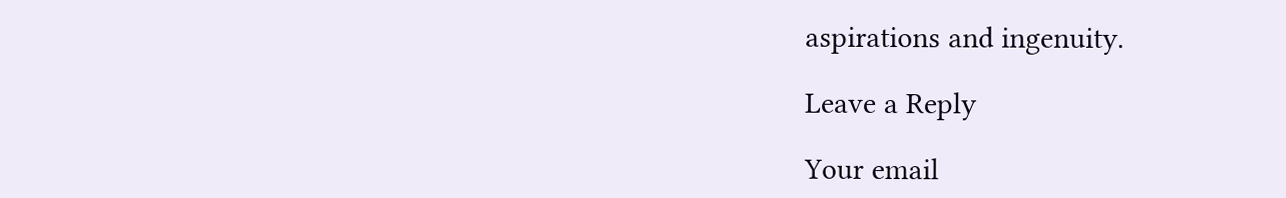aspirations and ingenuity.

Leave a Reply

Your email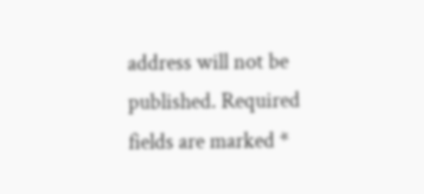address will not be published. Required fields are marked *